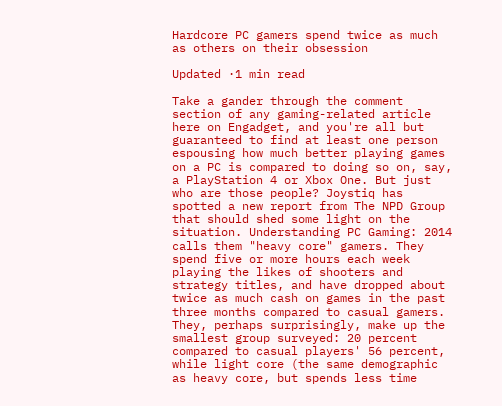Hardcore PC gamers spend twice as much as others on their obsession

Updated ·1 min read

Take a gander through the comment section of any gaming-related article here on Engadget, and you're all but guaranteed to find at least one person espousing how much better playing games on a PC is compared to doing so on, say, a PlayStation 4 or Xbox One. But just who are those people? Joystiq has spotted a new report from The NPD Group that should shed some light on the situation. Understanding PC Gaming: 2014 calls them "heavy core" gamers. They spend five or more hours each week playing the likes of shooters and strategy titles, and have dropped about twice as much cash on games in the past three months compared to casual gamers. They, perhaps surprisingly, make up the smallest group surveyed: 20 percent compared to casual players' 56 percent, while light core (the same demographic as heavy core, but spends less time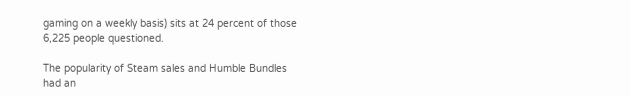gaming on a weekly basis) sits at 24 percent of those 6,225 people questioned.

The popularity of Steam sales and Humble Bundles had an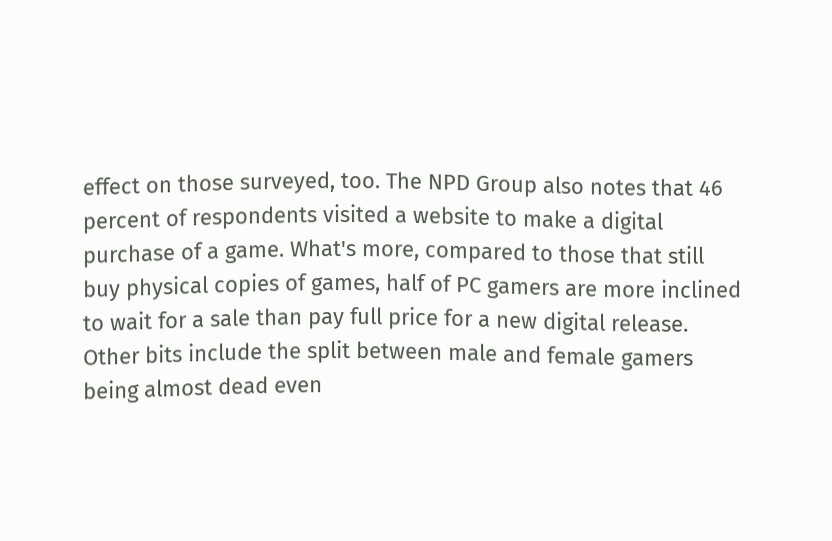effect on those surveyed, too. The NPD Group also notes that 46 percent of respondents visited a website to make a digital purchase of a game. What's more, compared to those that still buy physical copies of games, half of PC gamers are more inclined to wait for a sale than pay full price for a new digital release. Other bits include the split between male and female gamers being almost dead even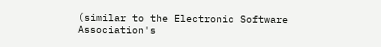(similar to the Electronic Software Association's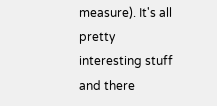measure). It's all pretty interesting stuff and there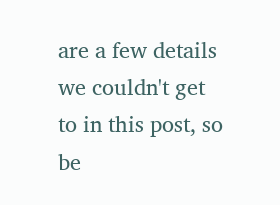are a few details we couldn't get to in this post, so be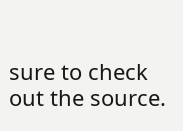sure to check out the source.